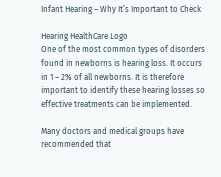Infant Hearing – Why It’s Important to Check

Hearing HealthCare Logo
One of the most common types of disorders found in newborns is hearing loss. It occurs in 1 – 2% of all newborns. It is therefore important to identify these hearing losses so effective treatments can be implemented.

Many doctors and medical groups have recommended that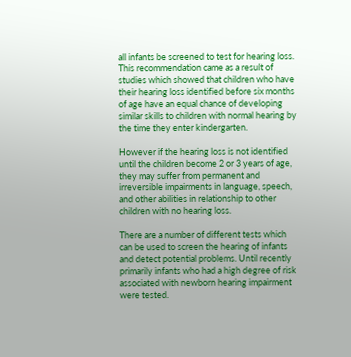all infants be screened to test for hearing loss. This recommendation came as a result of studies which showed that children who have their hearing loss identified before six months of age have an equal chance of developing similar skills to children with normal hearing by the time they enter kindergarten.

However if the hearing loss is not identified until the children become 2 or 3 years of age, they may suffer from permanent and irreversible impairments in language, speech, and other abilities in relationship to other children with no hearing loss.

There are a number of different tests which can be used to screen the hearing of infants and detect potential problems. Until recently primarily infants who had a high degree of risk associated with newborn hearing impairment were tested.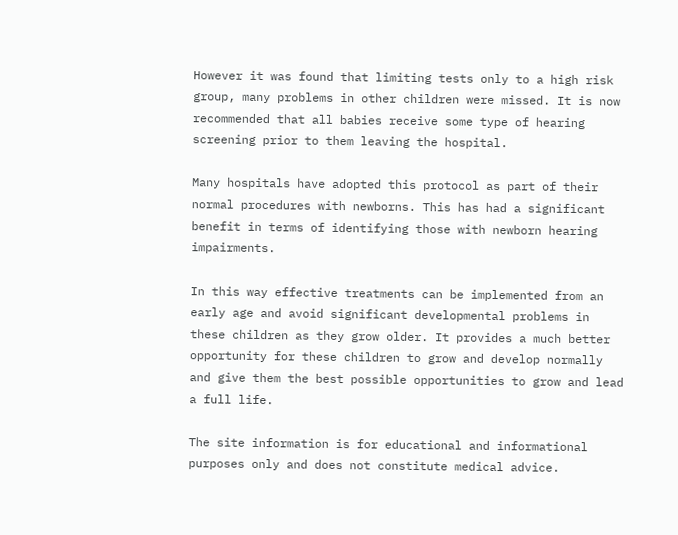However it was found that limiting tests only to a high risk group, many problems in other children were missed. It is now recommended that all babies receive some type of hearing screening prior to them leaving the hospital.

Many hospitals have adopted this protocol as part of their normal procedures with newborns. This has had a significant benefit in terms of identifying those with newborn hearing impairments.

In this way effective treatments can be implemented from an early age and avoid significant developmental problems in these children as they grow older. It provides a much better opportunity for these children to grow and develop normally and give them the best possible opportunities to grow and lead a full life.

The site information is for educational and informational purposes only and does not constitute medical advice.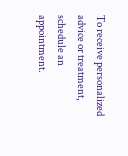To receive personalized advice or treatment, schedule an appointment.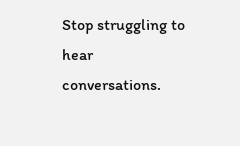Stop struggling to hear conversations.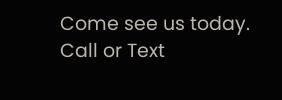Come see us today. Call or Text